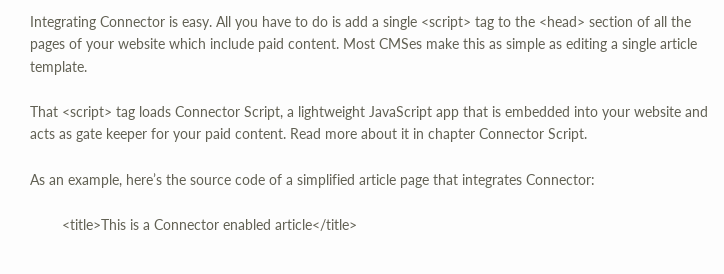Integrating Connector is easy. All you have to do is add a single <script> tag to the <head> section of all the pages of your website which include paid content. Most CMSes make this as simple as editing a single article template.

That <script> tag loads Connector Script, a lightweight JavaScript app that is embedded into your website and acts as gate keeper for your paid content. Read more about it in chapter Connector Script.

As an example, here’s the source code of a simplified article page that integrates Connector:

        <title>This is a Connector enabled article</title>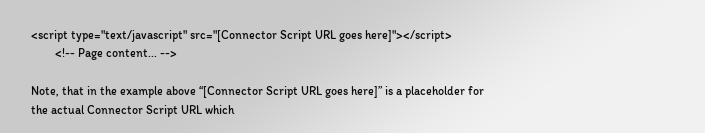<script type="text/javascript" src="[Connector Script URL goes here]"></script>
        <!-- Page content... -->

Note, that in the example above “[Connector Script URL goes here]” is a placeholder for the actual Connector Script URL which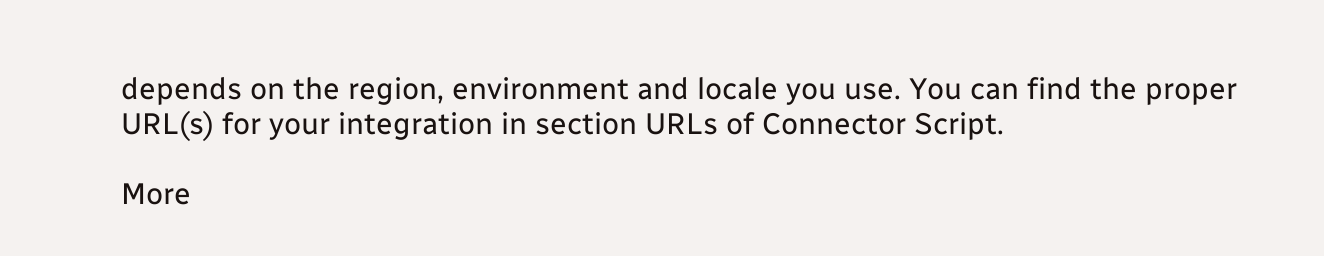depends on the region, environment and locale you use. You can find the proper URL(s) for your integration in section URLs of Connector Script.

More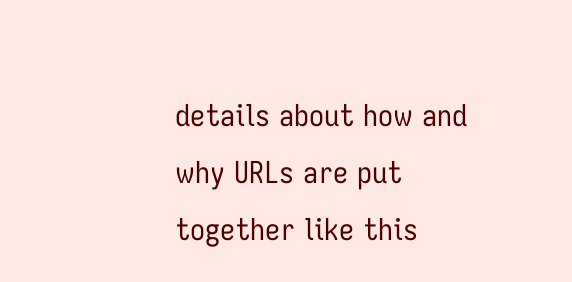details about how and why URLs are put together like this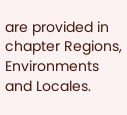are provided in chapter Regions, Environments and Locales.